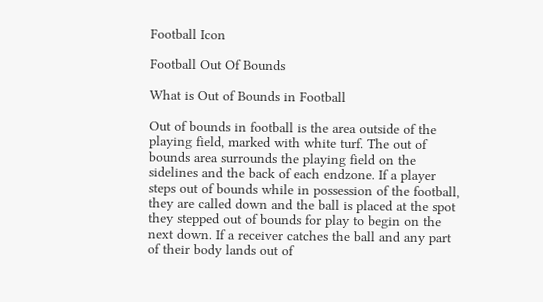Football Icon

Football Out Of Bounds

What is Out of Bounds in Football

Out of bounds in football is the area outside of the playing field, marked with white turf. The out of bounds area surrounds the playing field on the sidelines and the back of each endzone. If a player steps out of bounds while in possession of the football, they are called down and the ball is placed at the spot they stepped out of bounds for play to begin on the next down. If a receiver catches the ball and any part of their body lands out of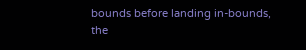bounds before landing in-bounds, the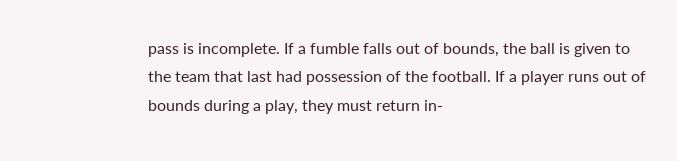pass is incomplete. If a fumble falls out of bounds, the ball is given to the team that last had possession of the football. If a player runs out of bounds during a play, they must return in-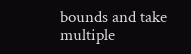bounds and take multiple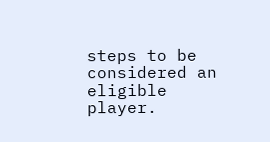steps to be considered an eligible player.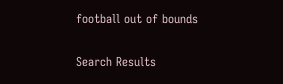football out of bounds

Search Results